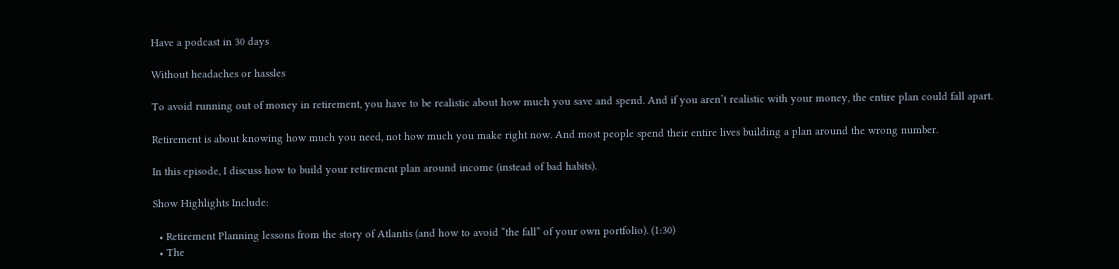Have a podcast in 30 days

Without headaches or hassles

To avoid running out of money in retirement, you have to be realistic about how much you save and spend. And if you aren’t realistic with your money, the entire plan could fall apart.

Retirement is about knowing how much you need, not how much you make right now. And most people spend their entire lives building a plan around the wrong number.

In this episode, I discuss how to build your retirement plan around income (instead of bad habits).

Show Highlights Include:

  • Retirement Planning lessons from the story of Atlantis (and how to avoid “the fall” of your own portfolio). (1:30)
  • The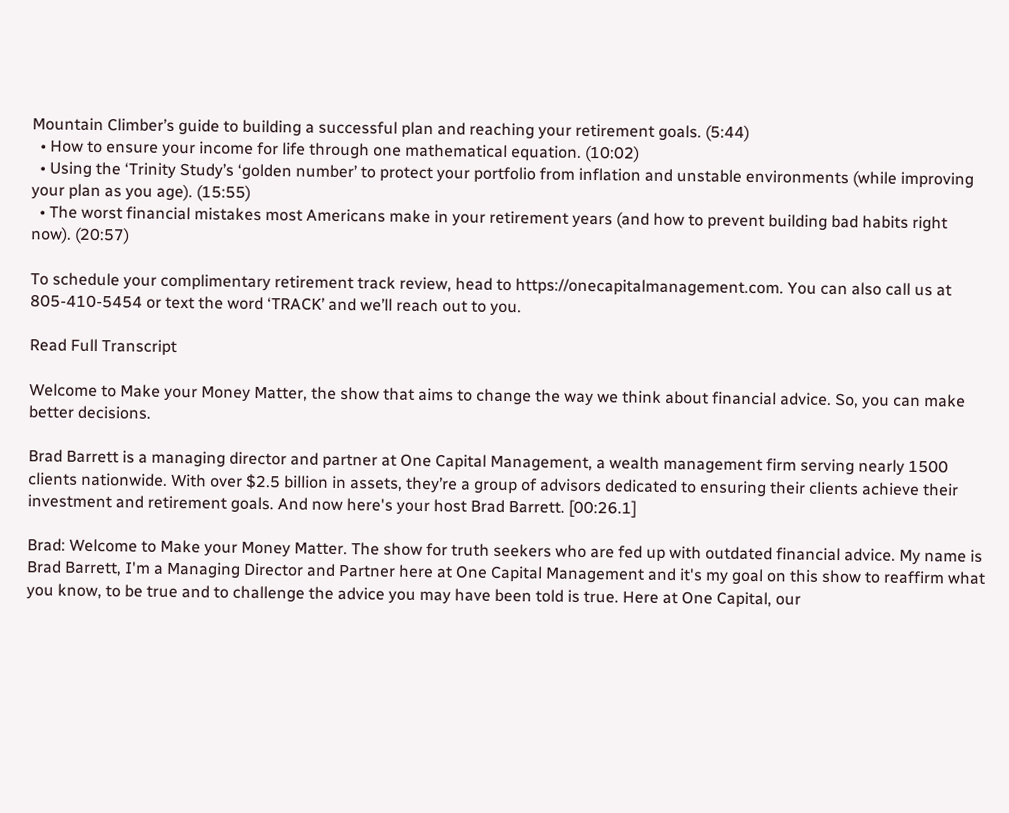Mountain Climber’s guide to building a successful plan and reaching your retirement goals. (5:44)
  • How to ensure your income for life through one mathematical equation. (10:02)
  • Using the ‘Trinity Study’s ‘golden number’ to protect your portfolio from inflation and unstable environments (while improving your plan as you age). (15:55)
  • The worst financial mistakes most Americans make in your retirement years (and how to prevent building bad habits right now). (20:57)

To schedule your complimentary retirement track review, head to https://onecapitalmanagement.com. You can also call us at 805-410-5454 or text the word ‘TRACK’ and we’ll reach out to you.

Read Full Transcript

Welcome to Make your Money Matter, the show that aims to change the way we think about financial advice. So, you can make better decisions.

Brad Barrett is a managing director and partner at One Capital Management, a wealth management firm serving nearly 1500 clients nationwide. With over $2.5 billion in assets, they’re a group of advisors dedicated to ensuring their clients achieve their investment and retirement goals. And now here's your host Brad Barrett. [00:26.1]

Brad: Welcome to Make your Money Matter. The show for truth seekers who are fed up with outdated financial advice. My name is Brad Barrett, I'm a Managing Director and Partner here at One Capital Management and it's my goal on this show to reaffirm what you know, to be true and to challenge the advice you may have been told is true. Here at One Capital, our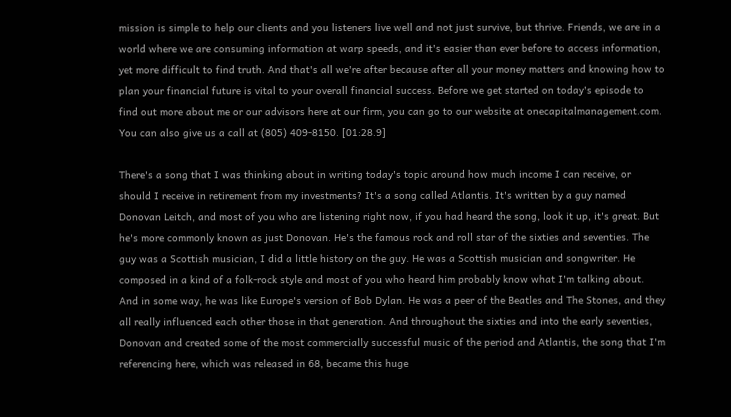mission is simple to help our clients and you listeners live well and not just survive, but thrive. Friends, we are in a world where we are consuming information at warp speeds, and it's easier than ever before to access information, yet more difficult to find truth. And that's all we're after because after all your money matters and knowing how to plan your financial future is vital to your overall financial success. Before we get started on today's episode to find out more about me or our advisors here at our firm, you can go to our website at onecapitalmanagement.com. You can also give us a call at (805) 409-8150. [01:28.9]

There's a song that I was thinking about in writing today's topic around how much income I can receive, or should I receive in retirement from my investments? It's a song called Atlantis. It's written by a guy named Donovan Leitch, and most of you who are listening right now, if you had heard the song, look it up, it's great. But he's more commonly known as just Donovan. He's the famous rock and roll star of the sixties and seventies. The guy was a Scottish musician, I did a little history on the guy. He was a Scottish musician and songwriter. He composed in a kind of a folk-rock style and most of you who heard him probably know what I'm talking about. And in some way, he was like Europe's version of Bob Dylan. He was a peer of the Beatles and The Stones, and they all really influenced each other those in that generation. And throughout the sixties and into the early seventies, Donovan and created some of the most commercially successful music of the period and Atlantis, the song that I'm referencing here, which was released in 68, became this huge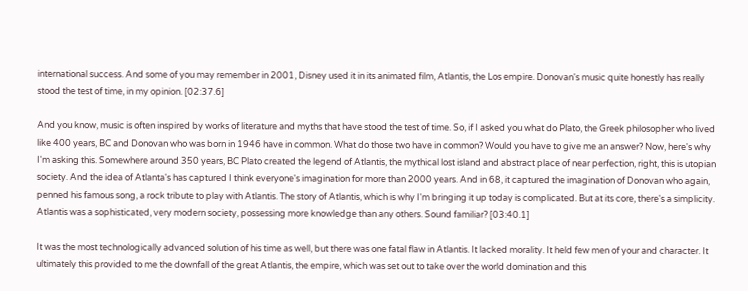international success. And some of you may remember in 2001, Disney used it in its animated film, Atlantis, the Los empire. Donovan's music quite honestly has really stood the test of time, in my opinion. [02:37.6]

And you know, music is often inspired by works of literature and myths that have stood the test of time. So, if I asked you what do Plato, the Greek philosopher who lived like 400 years, BC and Donovan who was born in 1946 have in common. What do those two have in common? Would you have to give me an answer? Now, here's why I'm asking this. Somewhere around 350 years, BC Plato created the legend of Atlantis, the mythical lost island and abstract place of near perfection, right, this is utopian society. And the idea of Atlanta's has captured I think everyone's imagination for more than 2000 years. And in 68, it captured the imagination of Donovan who again, penned his famous song, a rock tribute to play with Atlantis. The story of Atlantis, which is why I'm bringing it up today is complicated. But at its core, there's a simplicity. Atlantis was a sophisticated, very modern society, possessing more knowledge than any others. Sound familiar? [03:40.1]

It was the most technologically advanced solution of his time as well, but there was one fatal flaw in Atlantis. It lacked morality. It held few men of your and character. It ultimately this provided to me the downfall of the great Atlantis, the empire, which was set out to take over the world domination and this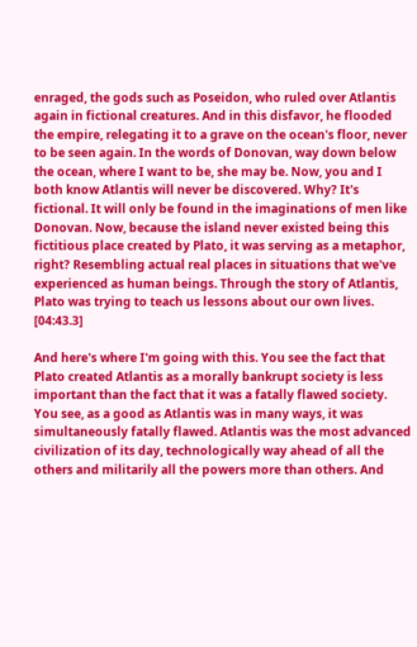enraged, the gods such as Poseidon, who ruled over Atlantis again in fictional creatures. And in this disfavor, he flooded the empire, relegating it to a grave on the ocean's floor, never to be seen again. In the words of Donovan, way down below the ocean, where I want to be, she may be. Now, you and I both know Atlantis will never be discovered. Why? It's fictional. It will only be found in the imaginations of men like Donovan. Now, because the island never existed being this fictitious place created by Plato, it was serving as a metaphor, right? Resembling actual real places in situations that we've experienced as human beings. Through the story of Atlantis, Plato was trying to teach us lessons about our own lives. [04:43.3]

And here's where I'm going with this. You see the fact that Plato created Atlantis as a morally bankrupt society is less important than the fact that it was a fatally flawed society. You see, as a good as Atlantis was in many ways, it was simultaneously fatally flawed. Atlantis was the most advanced civilization of its day, technologically way ahead of all the others and militarily all the powers more than others. And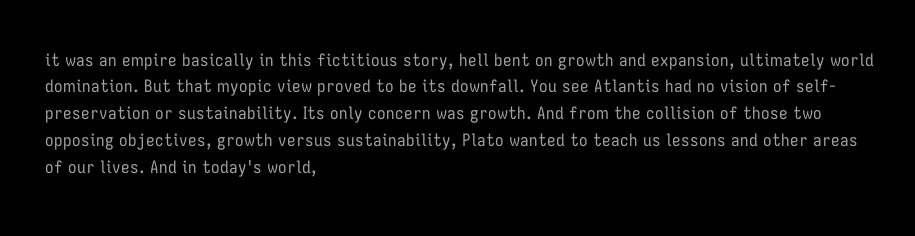it was an empire basically in this fictitious story, hell bent on growth and expansion, ultimately world domination. But that myopic view proved to be its downfall. You see Atlantis had no vision of self-preservation or sustainability. Its only concern was growth. And from the collision of those two opposing objectives, growth versus sustainability, Plato wanted to teach us lessons and other areas of our lives. And in today's world,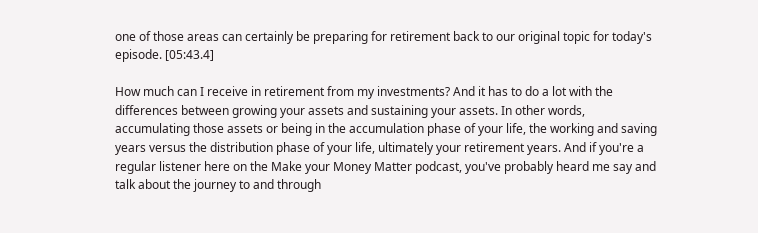one of those areas can certainly be preparing for retirement back to our original topic for today's episode. [05:43.4]

How much can I receive in retirement from my investments? And it has to do a lot with the differences between growing your assets and sustaining your assets. In other words, accumulating those assets or being in the accumulation phase of your life, the working and saving years versus the distribution phase of your life, ultimately your retirement years. And if you're a regular listener here on the Make your Money Matter podcast, you've probably heard me say and talk about the journey to and through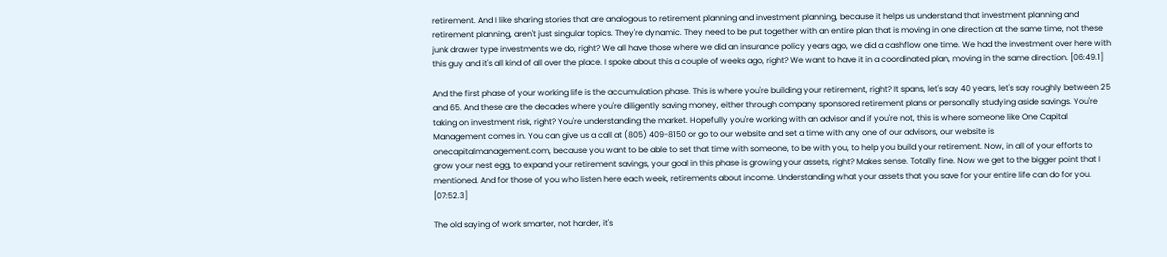retirement. And I like sharing stories that are analogous to retirement planning and investment planning, because it helps us understand that investment planning and retirement planning, aren't just singular topics. They're dynamic. They need to be put together with an entire plan that is moving in one direction at the same time, not these junk drawer type investments we do, right? We all have those where we did an insurance policy years ago, we did a cashflow one time. We had the investment over here with this guy and it's all kind of all over the place. I spoke about this a couple of weeks ago, right? We want to have it in a coordinated plan, moving in the same direction. [06:49.1]

And the first phase of your working life is the accumulation phase. This is where you're building your retirement, right? It spans, let's say 40 years, let's say roughly between 25 and 65. And these are the decades where you're diligently saving money, either through company sponsored retirement plans or personally studying aside savings. You're taking on investment risk, right? You're understanding the market. Hopefully you're working with an advisor and if you're not, this is where someone like One Capital Management comes in. You can give us a call at (805) 409-8150 or go to our website and set a time with any one of our advisors, our website is onecapitalmanagement.com, because you want to be able to set that time with someone, to be with you, to help you build your retirement. Now, in all of your efforts to grow your nest egg, to expand your retirement savings, your goal in this phase is growing your assets, right? Makes sense. Totally fine. Now we get to the bigger point that I mentioned. And for those of you who listen here each week, retirements about income. Understanding what your assets that you save for your entire life can do for you. [07:52.3]

The old saying of work smarter, not harder, it's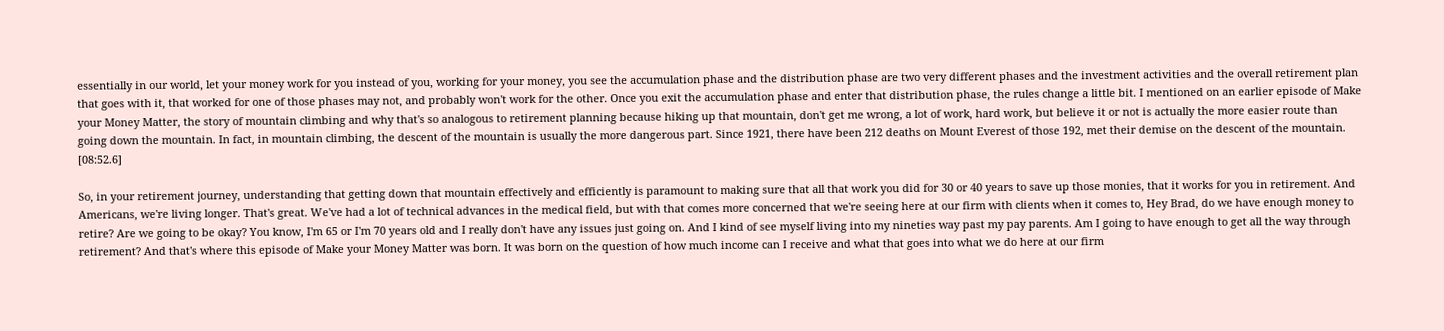essentially in our world, let your money work for you instead of you, working for your money, you see the accumulation phase and the distribution phase are two very different phases and the investment activities and the overall retirement plan that goes with it, that worked for one of those phases may not, and probably won't work for the other. Once you exit the accumulation phase and enter that distribution phase, the rules change a little bit. I mentioned on an earlier episode of Make your Money Matter, the story of mountain climbing and why that's so analogous to retirement planning because hiking up that mountain, don't get me wrong, a lot of work, hard work, but believe it or not is actually the more easier route than going down the mountain. In fact, in mountain climbing, the descent of the mountain is usually the more dangerous part. Since 1921, there have been 212 deaths on Mount Everest of those 192, met their demise on the descent of the mountain. [08:52.6]

So, in your retirement journey, understanding that getting down that mountain effectively and efficiently is paramount to making sure that all that work you did for 30 or 40 years to save up those monies, that it works for you in retirement. And Americans, we're living longer. That's great. We've had a lot of technical advances in the medical field, but with that comes more concerned that we're seeing here at our firm with clients when it comes to, Hey Brad, do we have enough money to retire? Are we going to be okay? You know, I'm 65 or I'm 70 years old and I really don't have any issues just going on. And I kind of see myself living into my nineties way past my pay parents. Am I going to have enough to get all the way through retirement? And that's where this episode of Make your Money Matter was born. It was born on the question of how much income can I receive and what that goes into what we do here at our firm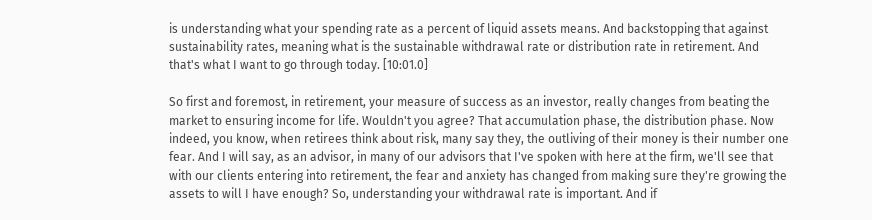is understanding what your spending rate as a percent of liquid assets means. And backstopping that against sustainability rates, meaning what is the sustainable withdrawal rate or distribution rate in retirement. And that's what I want to go through today. [10:01.0]

So first and foremost, in retirement, your measure of success as an investor, really changes from beating the market to ensuring income for life. Wouldn't you agree? That accumulation phase, the distribution phase. Now indeed, you know, when retirees think about risk, many say they, the outliving of their money is their number one fear. And I will say, as an advisor, in many of our advisors that I've spoken with here at the firm, we'll see that with our clients entering into retirement, the fear and anxiety has changed from making sure they're growing the assets to will I have enough? So, understanding your withdrawal rate is important. And if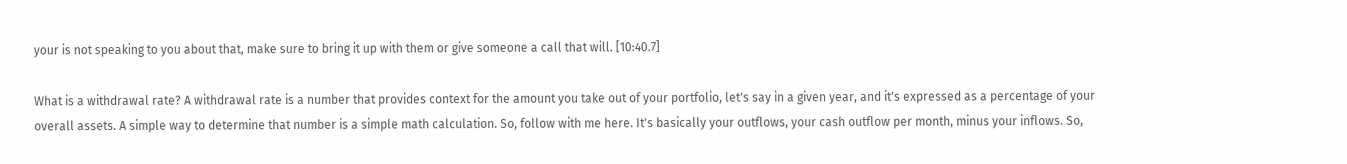your is not speaking to you about that, make sure to bring it up with them or give someone a call that will. [10:40.7]

What is a withdrawal rate? A withdrawal rate is a number that provides context for the amount you take out of your portfolio, let's say in a given year, and it's expressed as a percentage of your overall assets. A simple way to determine that number is a simple math calculation. So, follow with me here. It's basically your outflows, your cash outflow per month, minus your inflows. So,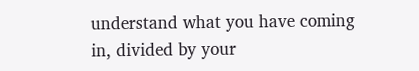understand what you have coming in, divided by your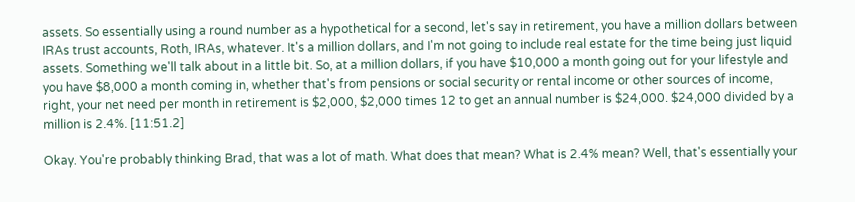assets. So essentially using a round number as a hypothetical for a second, let's say in retirement, you have a million dollars between IRAs trust accounts, Roth, IRAs, whatever. It's a million dollars, and I'm not going to include real estate for the time being just liquid assets. Something we'll talk about in a little bit. So, at a million dollars, if you have $10,000 a month going out for your lifestyle and you have $8,000 a month coming in, whether that's from pensions or social security or rental income or other sources of income, right, your net need per month in retirement is $2,000, $2,000 times 12 to get an annual number is $24,000. $24,000 divided by a million is 2.4%. [11:51.2]

Okay. You're probably thinking Brad, that was a lot of math. What does that mean? What is 2.4% mean? Well, that's essentially your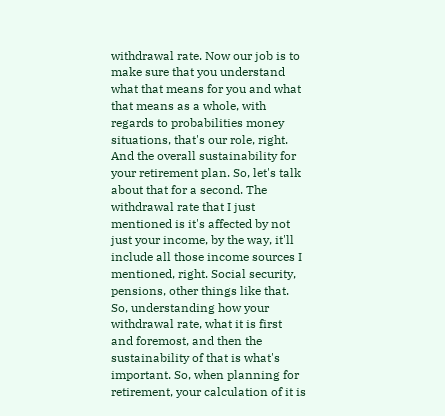withdrawal rate. Now our job is to make sure that you understand what that means for you and what that means as a whole, with regards to probabilities money situations, that's our role, right. And the overall sustainability for your retirement plan. So, let's talk about that for a second. The withdrawal rate that I just mentioned is it's affected by not just your income, by the way, it'll include all those income sources I mentioned, right. Social security, pensions, other things like that. So, understanding how your withdrawal rate, what it is first and foremost, and then the sustainability of that is what's important. So, when planning for retirement, your calculation of it is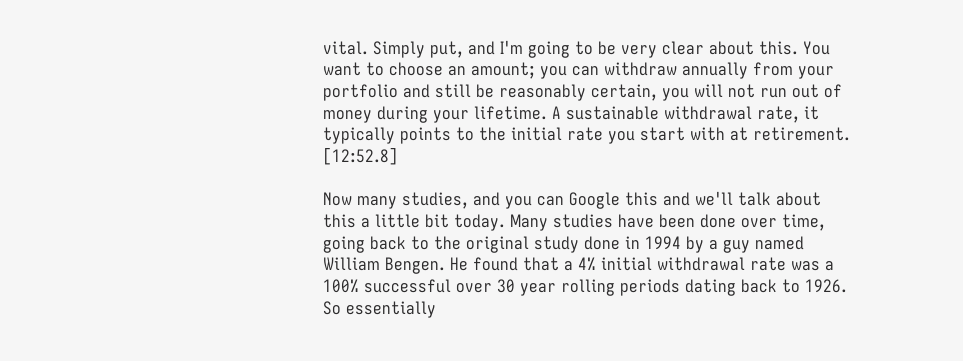vital. Simply put, and I'm going to be very clear about this. You want to choose an amount; you can withdraw annually from your portfolio and still be reasonably certain, you will not run out of money during your lifetime. A sustainable withdrawal rate, it typically points to the initial rate you start with at retirement. [12:52.8]

Now many studies, and you can Google this and we'll talk about this a little bit today. Many studies have been done over time, going back to the original study done in 1994 by a guy named William Bengen. He found that a 4% initial withdrawal rate was a 100% successful over 30 year rolling periods dating back to 1926. So essentially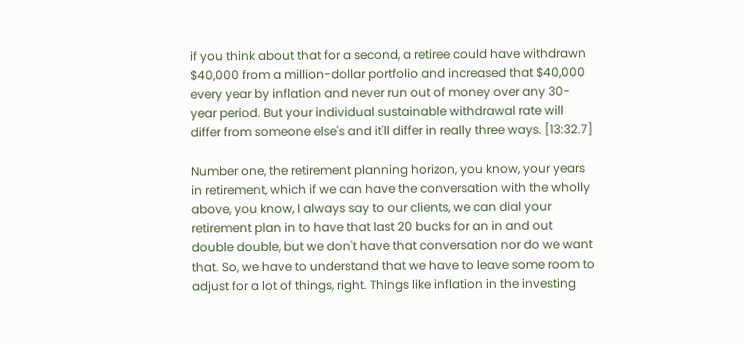if you think about that for a second, a retiree could have withdrawn $40,000 from a million-dollar portfolio and increased that $40,000 every year by inflation and never run out of money over any 30-year period. But your individual sustainable withdrawal rate will differ from someone else's and it'll differ in really three ways. [13:32.7]

Number one, the retirement planning horizon, you know, your years in retirement, which if we can have the conversation with the wholly above, you know, I always say to our clients, we can dial your retirement plan in to have that last 20 bucks for an in and out double double, but we don't have that conversation nor do we want that. So, we have to understand that we have to leave some room to adjust for a lot of things, right. Things like inflation in the investing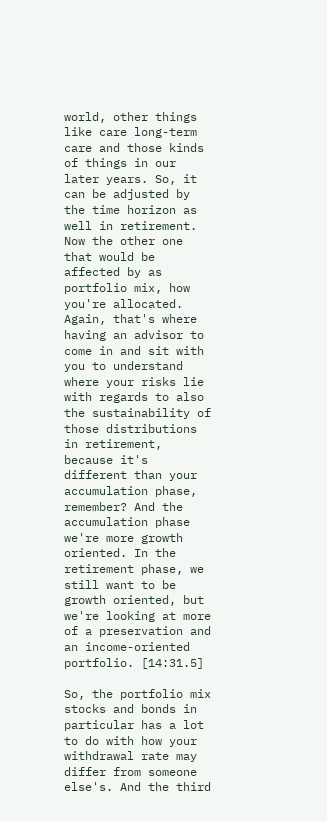world, other things like care long-term care and those kinds of things in our later years. So, it can be adjusted by the time horizon as well in retirement. Now the other one that would be affected by as portfolio mix, how you're allocated. Again, that's where having an advisor to come in and sit with you to understand where your risks lie with regards to also the sustainability of those distributions in retirement, because it's different than your accumulation phase, remember? And the accumulation phase we're more growth oriented. In the retirement phase, we still want to be growth oriented, but we're looking at more of a preservation and an income-oriented portfolio. [14:31.5]

So, the portfolio mix stocks and bonds in particular has a lot to do with how your withdrawal rate may differ from someone else's. And the third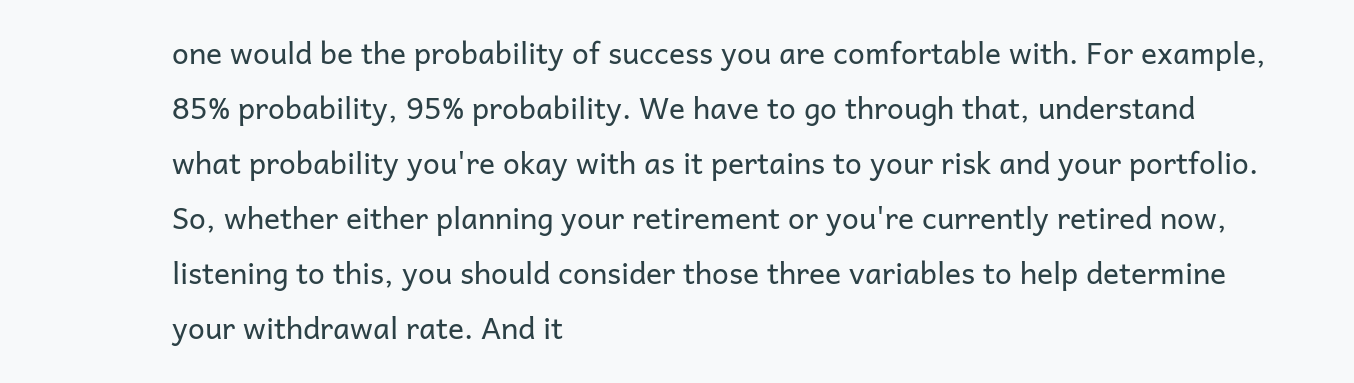one would be the probability of success you are comfortable with. For example, 85% probability, 95% probability. We have to go through that, understand what probability you're okay with as it pertains to your risk and your portfolio. So, whether either planning your retirement or you're currently retired now, listening to this, you should consider those three variables to help determine your withdrawal rate. And it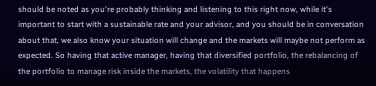should be noted as you're probably thinking and listening to this right now, while it's important to start with a sustainable rate and your advisor, and you should be in conversation about that, we also know your situation will change and the markets will maybe not perform as expected. So having that active manager, having that diversified portfolio, the rebalancing of the portfolio to manage risk inside the markets, the volatility that happens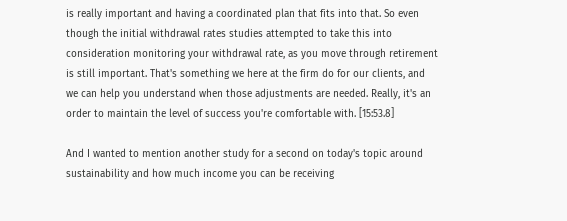is really important and having a coordinated plan that fits into that. So even though the initial withdrawal rates studies attempted to take this into consideration monitoring your withdrawal rate, as you move through retirement is still important. That's something we here at the firm do for our clients, and we can help you understand when those adjustments are needed. Really, it's an order to maintain the level of success you're comfortable with. [15:53.8]

And I wanted to mention another study for a second on today's topic around sustainability and how much income you can be receiving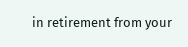in retirement from your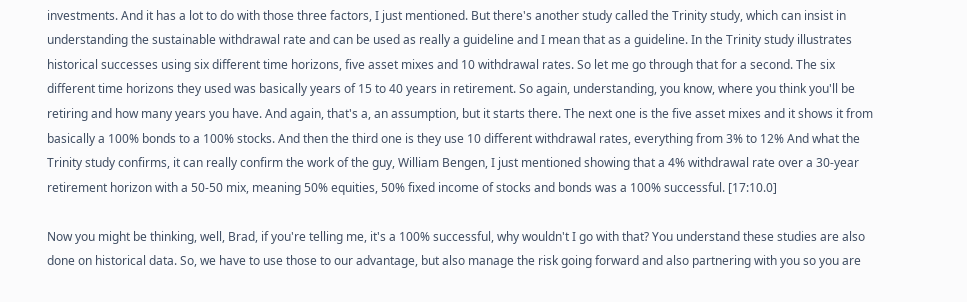investments. And it has a lot to do with those three factors, I just mentioned. But there's another study called the Trinity study, which can insist in understanding the sustainable withdrawal rate and can be used as really a guideline and I mean that as a guideline. In the Trinity study illustrates historical successes using six different time horizons, five asset mixes and 10 withdrawal rates. So let me go through that for a second. The six different time horizons they used was basically years of 15 to 40 years in retirement. So again, understanding, you know, where you think you'll be retiring and how many years you have. And again, that's a, an assumption, but it starts there. The next one is the five asset mixes and it shows it from basically a 100% bonds to a 100% stocks. And then the third one is they use 10 different withdrawal rates, everything from 3% to 12% And what the Trinity study confirms, it can really confirm the work of the guy, William Bengen, I just mentioned showing that a 4% withdrawal rate over a 30-year retirement horizon with a 50-50 mix, meaning 50% equities, 50% fixed income of stocks and bonds was a 100% successful. [17:10.0]

Now you might be thinking, well, Brad, if you're telling me, it's a 100% successful, why wouldn't I go with that? You understand these studies are also done on historical data. So, we have to use those to our advantage, but also manage the risk going forward and also partnering with you so you are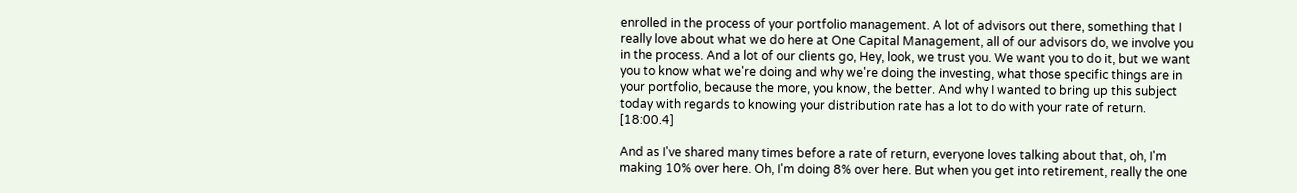enrolled in the process of your portfolio management. A lot of advisors out there, something that I really love about what we do here at One Capital Management, all of our advisors do, we involve you in the process. And a lot of our clients go, Hey, look, we trust you. We want you to do it, but we want you to know what we're doing and why we're doing the investing, what those specific things are in your portfolio, because the more, you know, the better. And why I wanted to bring up this subject today with regards to knowing your distribution rate has a lot to do with your rate of return. [18:00.4]

And as I've shared many times before a rate of return, everyone loves talking about that, oh, I'm making 10% over here. Oh, I'm doing 8% over here. But when you get into retirement, really the one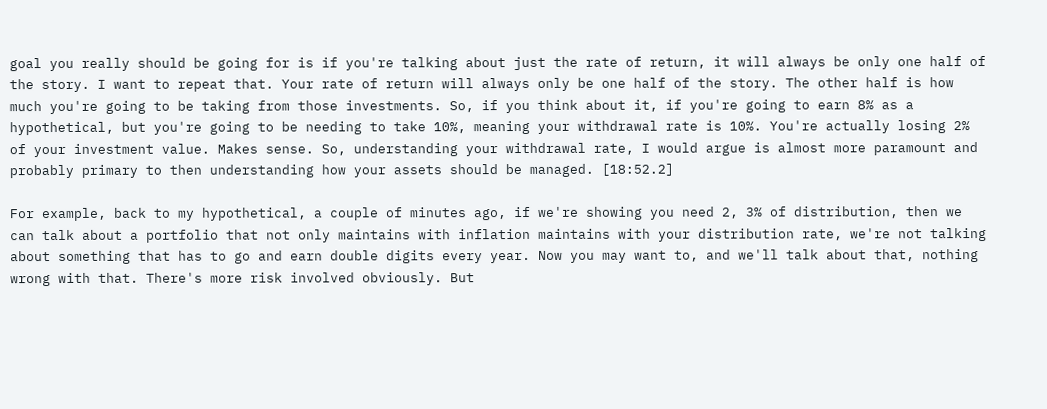goal you really should be going for is if you're talking about just the rate of return, it will always be only one half of the story. I want to repeat that. Your rate of return will always only be one half of the story. The other half is how much you're going to be taking from those investments. So, if you think about it, if you're going to earn 8% as a hypothetical, but you're going to be needing to take 10%, meaning your withdrawal rate is 10%. You're actually losing 2% of your investment value. Makes sense. So, understanding your withdrawal rate, I would argue is almost more paramount and probably primary to then understanding how your assets should be managed. [18:52.2]

For example, back to my hypothetical, a couple of minutes ago, if we're showing you need 2, 3% of distribution, then we can talk about a portfolio that not only maintains with inflation maintains with your distribution rate, we're not talking about something that has to go and earn double digits every year. Now you may want to, and we'll talk about that, nothing wrong with that. There's more risk involved obviously. But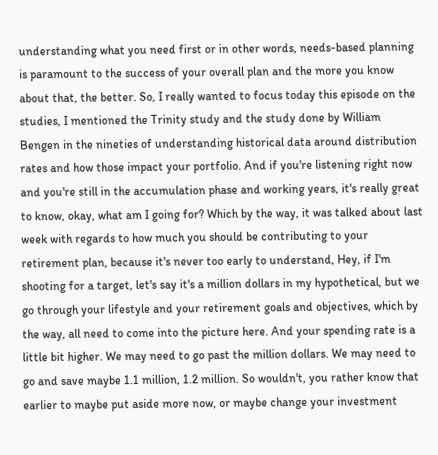understanding what you need first or in other words, needs-based planning is paramount to the success of your overall plan and the more you know about that, the better. So, I really wanted to focus today this episode on the studies, I mentioned the Trinity study and the study done by William Bengen in the nineties of understanding historical data around distribution rates and how those impact your portfolio. And if you're listening right now and you're still in the accumulation phase and working years, it's really great to know, okay, what am I going for? Which by the way, it was talked about last week with regards to how much you should be contributing to your retirement plan, because it's never too early to understand, Hey, if I'm shooting for a target, let's say it's a million dollars in my hypothetical, but we go through your lifestyle and your retirement goals and objectives, which by the way, all need to come into the picture here. And your spending rate is a little bit higher. We may need to go past the million dollars. We may need to go and save maybe 1.1 million, 1.2 million. So wouldn't, you rather know that earlier to maybe put aside more now, or maybe change your investment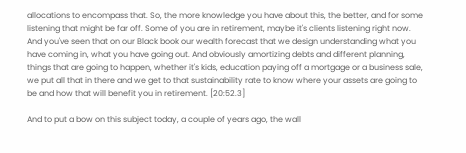allocations to encompass that. So, the more knowledge you have about this, the better, and for some listening that might be far off. Some of you are in retirement, maybe it's clients listening right now. And you've seen that on our Black book our wealth forecast that we design understanding what you have coming in, what you have going out. And obviously amortizing debts and different planning, things that are going to happen, whether it's kids, education paying off a mortgage or a business sale, we put all that in there and we get to that sustainability rate to know where your assets are going to be and how that will benefit you in retirement. [20:52.3]

And to put a bow on this subject today, a couple of years ago, the wall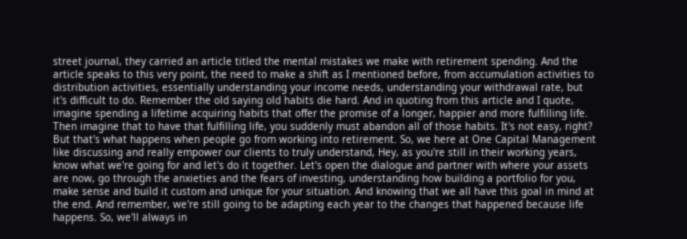street journal, they carried an article titled the mental mistakes we make with retirement spending. And the article speaks to this very point, the need to make a shift as I mentioned before, from accumulation activities to distribution activities, essentially understanding your income needs, understanding your withdrawal rate, but it's difficult to do. Remember the old saying old habits die hard. And in quoting from this article and I quote, imagine spending a lifetime acquiring habits that offer the promise of a longer, happier and more fulfilling life. Then imagine that to have that fulfilling life, you suddenly must abandon all of those habits. It's not easy, right? But that's what happens when people go from working into retirement. So, we here at One Capital Management like discussing and really empower our clients to truly understand, Hey, as you're still in their working years, know what we're going for and let's do it together. Let's open the dialogue and partner with where your assets are now, go through the anxieties and the fears of investing, understanding how building a portfolio for you, make sense and build it custom and unique for your situation. And knowing that we all have this goal in mind at the end. And remember, we're still going to be adapting each year to the changes that happened because life happens. So, we'll always in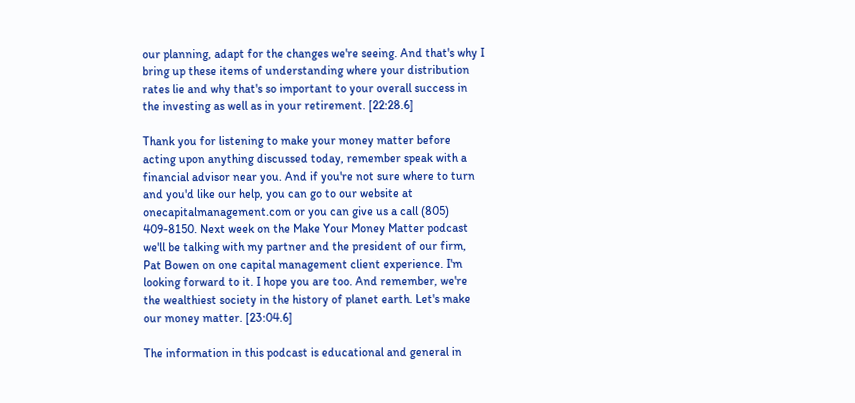our planning, adapt for the changes we're seeing. And that's why I bring up these items of understanding where your distribution rates lie and why that's so important to your overall success in the investing as well as in your retirement. [22:28.6]

Thank you for listening to make your money matter before acting upon anything discussed today, remember speak with a financial advisor near you. And if you're not sure where to turn and you'd like our help, you can go to our website at onecapitalmanagement.com or you can give us a call (805) 409-8150. Next week on the Make Your Money Matter podcast we'll be talking with my partner and the president of our firm, Pat Bowen on one capital management client experience. I'm looking forward to it. I hope you are too. And remember, we're the wealthiest society in the history of planet earth. Let's make our money matter. [23:04.6]

The information in this podcast is educational and general in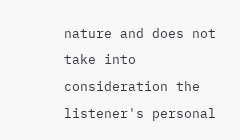nature and does not take into consideration the listener's personal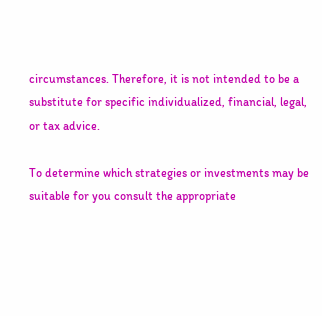circumstances. Therefore, it is not intended to be a substitute for specific individualized, financial, legal, or tax advice.

To determine which strategies or investments may be suitable for you consult the appropriate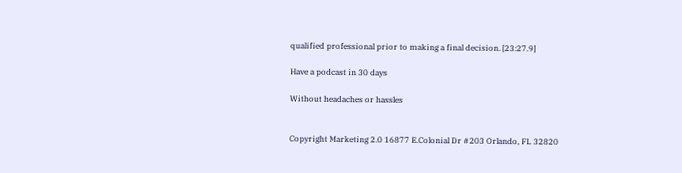qualified professional prior to making a final decision. [23:27.9]

Have a podcast in 30 days

Without headaches or hassles


Copyright Marketing 2.0 16877 E.Colonial Dr #203 Orlando, FL 32820